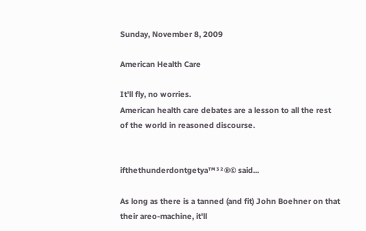Sunday, November 8, 2009

American Health Care

It'll fly, no worries.
American health care debates are a lesson to all the rest of the world in reasoned discourse.


ifthethunderdontgetya™³²®© said...

As long as there is a tanned (and fit) John Boehner on that their areo-machine, it'll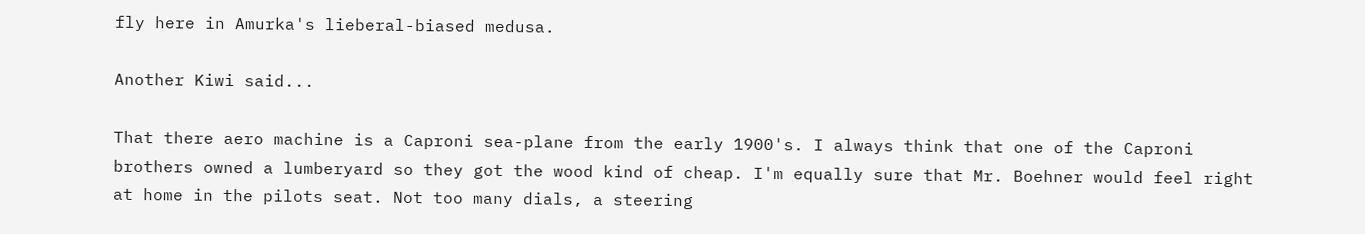fly here in Amurka's lieberal-biased medusa.

Another Kiwi said...

That there aero machine is a Caproni sea-plane from the early 1900's. I always think that one of the Caproni brothers owned a lumberyard so they got the wood kind of cheap. I'm equally sure that Mr. Boehner would feel right at home in the pilots seat. Not too many dials, a steering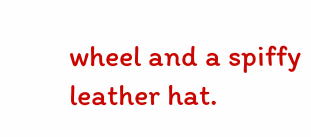wheel and a spiffy leather hat.